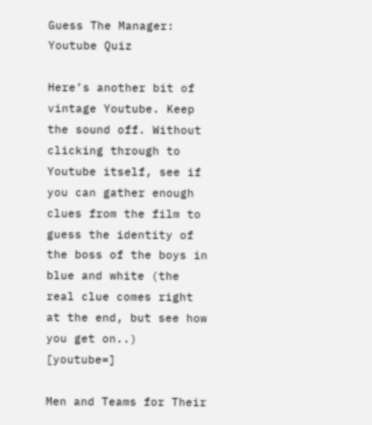Guess The Manager: Youtube Quiz

Here’s another bit of vintage Youtube. Keep the sound off. Without clicking through to Youtube itself, see if you can gather enough clues from the film to guess the identity of the boss of the boys in blue and white (the real clue comes right at the end, but see how you get on..) [youtube=]

Men and Teams for Their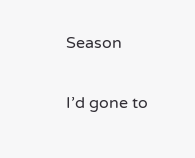Season

I’d gone to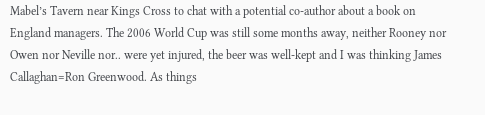Mabel’s Tavern near Kings Cross to chat with a potential co-author about a book on England managers. The 2006 World Cup was still some months away, neither Rooney nor Owen nor Neville nor.. were yet injured, the beer was well-kept and I was thinking James Callaghan=Ron Greenwood. As things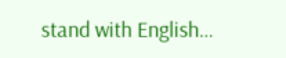stand with English…